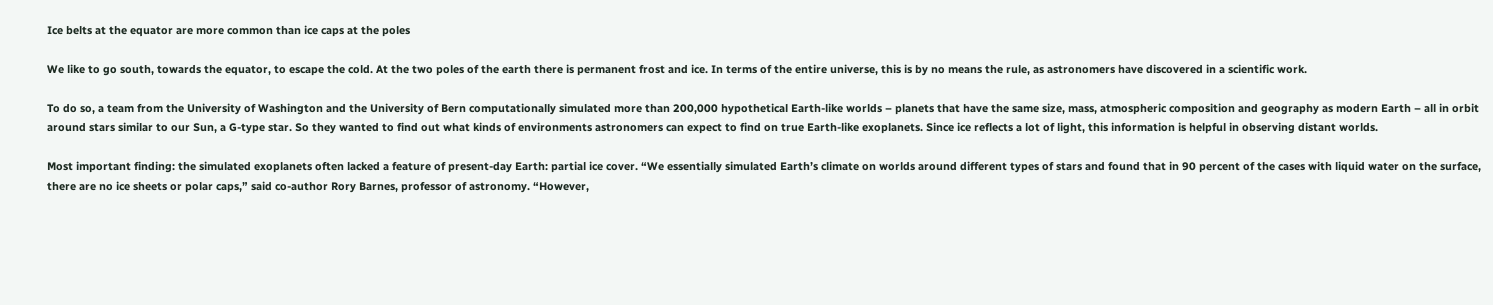Ice belts at the equator are more common than ice caps at the poles

We like to go south, towards the equator, to escape the cold. At the two poles of the earth there is permanent frost and ice. In terms of the entire universe, this is by no means the rule, as astronomers have discovered in a scientific work.

To do so, a team from the University of Washington and the University of Bern computationally simulated more than 200,000 hypothetical Earth-like worlds – planets that have the same size, mass, atmospheric composition and geography as modern Earth – all in orbit around stars similar to our Sun, a G-type star. So they wanted to find out what kinds of environments astronomers can expect to find on true Earth-like exoplanets. Since ice reflects a lot of light, this information is helpful in observing distant worlds.

Most important finding: the simulated exoplanets often lacked a feature of present-day Earth: partial ice cover. “We essentially simulated Earth’s climate on worlds around different types of stars and found that in 90 percent of the cases with liquid water on the surface, there are no ice sheets or polar caps,” said co-author Rory Barnes, professor of astronomy. “However,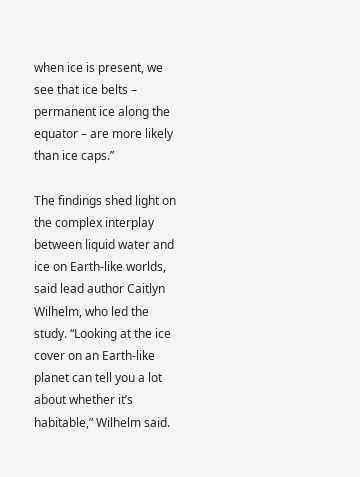when ice is present, we see that ice belts – permanent ice along the equator – are more likely than ice caps.”

The findings shed light on the complex interplay between liquid water and ice on Earth-like worlds, said lead author Caitlyn Wilhelm, who led the study. “Looking at the ice cover on an Earth-like planet can tell you a lot about whether it’s habitable,” Wilhelm said.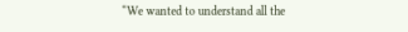“We wanted to understand all the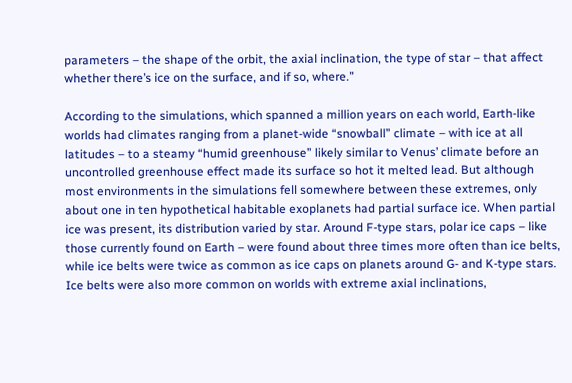parameters – the shape of the orbit, the axial inclination, the type of star – that affect whether there’s ice on the surface, and if so, where.”

According to the simulations, which spanned a million years on each world, Earth-like worlds had climates ranging from a planet-wide “snowball” climate – with ice at all latitudes – to a steamy “humid greenhouse” likely similar to Venus’ climate before an uncontrolled greenhouse effect made its surface so hot it melted lead. But although most environments in the simulations fell somewhere between these extremes, only about one in ten hypothetical habitable exoplanets had partial surface ice. When partial ice was present, its distribution varied by star. Around F-type stars, polar ice caps – like those currently found on Earth – were found about three times more often than ice belts, while ice belts were twice as common as ice caps on planets around G- and K-type stars. Ice belts were also more common on worlds with extreme axial inclinations,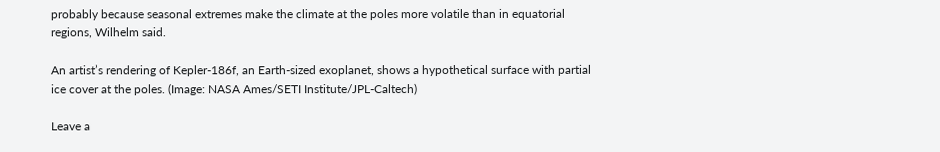probably because seasonal extremes make the climate at the poles more volatile than in equatorial regions, Wilhelm said.

An artist’s rendering of Kepler-186f, an Earth-sized exoplanet, shows a hypothetical surface with partial ice cover at the poles. (Image: NASA Ames/SETI Institute/JPL-Caltech)

Leave a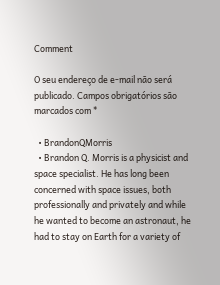Comment

O seu endereço de e-mail não será publicado. Campos obrigatórios são marcados com *

  • BrandonQMorris
  • Brandon Q. Morris is a physicist and space specialist. He has long been concerned with space issues, both professionally and privately and while he wanted to become an astronaut, he had to stay on Earth for a variety of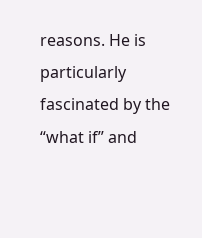reasons. He is particularly fascinated by the “what if” and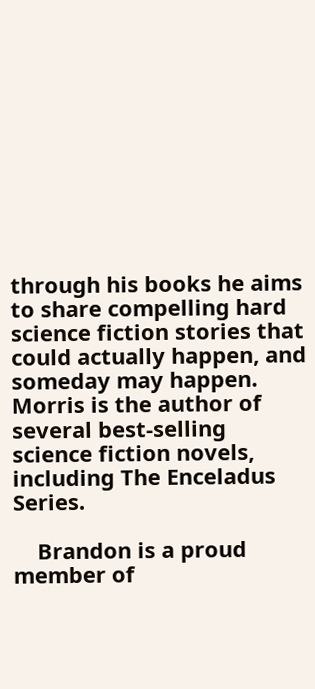through his books he aims to share compelling hard science fiction stories that could actually happen, and someday may happen. Morris is the author of several best-selling science fiction novels, including The Enceladus Series.

    Brandon is a proud member of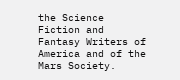the Science Fiction and Fantasy Writers of America and of the Mars Society.